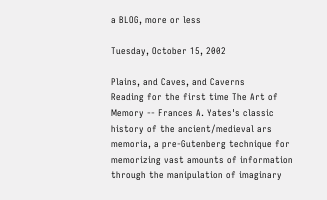a BLOG, more or less

Tuesday, October 15, 2002

Plains, and Caves, and Caverns
Reading for the first time The Art of Memory -- Frances A. Yates's classic history of the ancient/medieval ars memoria, a pre-Gutenberg technique for memorizing vast amounts of information through the manipulation of imaginary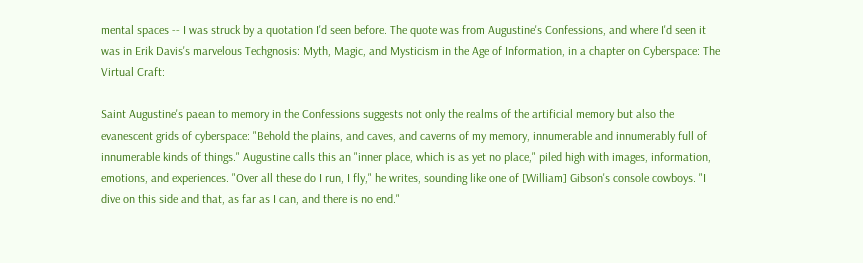mental spaces -- I was struck by a quotation I'd seen before. The quote was from Augustine's Confessions, and where I'd seen it was in Erik Davis's marvelous Techgnosis: Myth, Magic, and Mysticism in the Age of Information, in a chapter on Cyberspace: The Virtual Craft:

Saint Augustine's paean to memory in the Confessions suggests not only the realms of the artificial memory but also the evanescent grids of cyberspace: "Behold the plains, and caves, and caverns of my memory, innumerable and innumerably full of innumerable kinds of things." Augustine calls this an "inner place, which is as yet no place," piled high with images, information, emotions, and experiences. "Over all these do I run, I fly," he writes, sounding like one of [William] Gibson's console cowboys. "I dive on this side and that, as far as I can, and there is no end."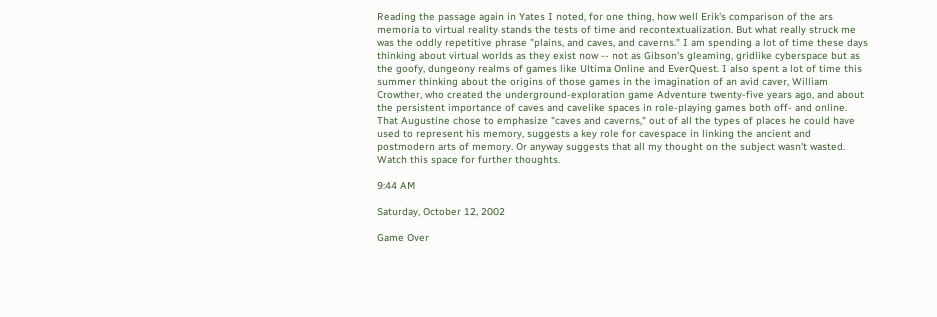Reading the passage again in Yates I noted, for one thing, how well Erik's comparison of the ars memoria to virtual reality stands the tests of time and recontextualization. But what really struck me was the oddly repetitive phrase "plains, and caves, and caverns." I am spending a lot of time these days thinking about virtual worlds as they exist now -- not as Gibson's gleaming, gridlike cyberspace but as the goofy, dungeony realms of games like Ultima Online and EverQuest. I also spent a lot of time this summer thinking about the origins of those games in the imagination of an avid caver, William Crowther, who created the underground-exploration game Adventure twenty-five years ago, and about the persistent importance of caves and cavelike spaces in role-playing games both off- and online. That Augustine chose to emphasize "caves and caverns," out of all the types of places he could have used to represent his memory, suggests a key role for cavespace in linking the ancient and postmodern arts of memory. Or anyway suggests that all my thought on the subject wasn't wasted. Watch this space for further thoughts.

9:44 AM

Saturday, October 12, 2002

Game Over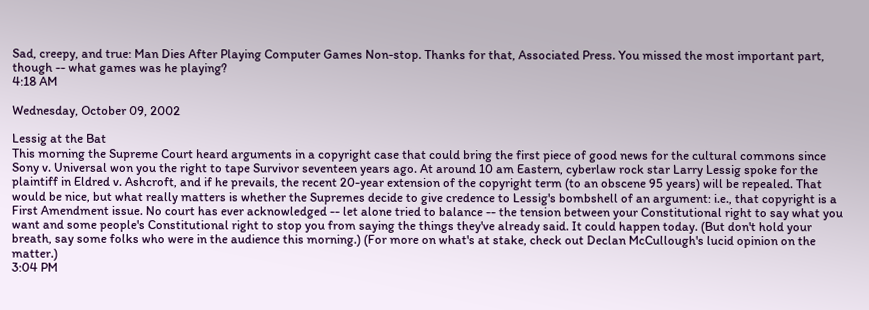Sad, creepy, and true: Man Dies After Playing Computer Games Non-stop. Thanks for that, Associated Press. You missed the most important part, though -- what games was he playing?
4:18 AM

Wednesday, October 09, 2002

Lessig at the Bat
This morning the Supreme Court heard arguments in a copyright case that could bring the first piece of good news for the cultural commons since Sony v. Universal won you the right to tape Survivor seventeen years ago. At around 10 am Eastern, cyberlaw rock star Larry Lessig spoke for the plaintiff in Eldred v. Ashcroft, and if he prevails, the recent 20-year extension of the copyright term (to an obscene 95 years) will be repealed. That would be nice, but what really matters is whether the Supremes decide to give credence to Lessig's bombshell of an argument: i.e., that copyright is a First Amendment issue. No court has ever acknowledged -- let alone tried to balance -- the tension between your Constitutional right to say what you want and some people's Constitutional right to stop you from saying the things they've already said. It could happen today. (But don't hold your breath, say some folks who were in the audience this morning.) (For more on what's at stake, check out Declan McCullough's lucid opinion on the matter.)
3:04 PM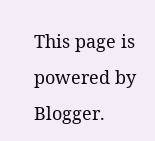This page is powered by Blogger.